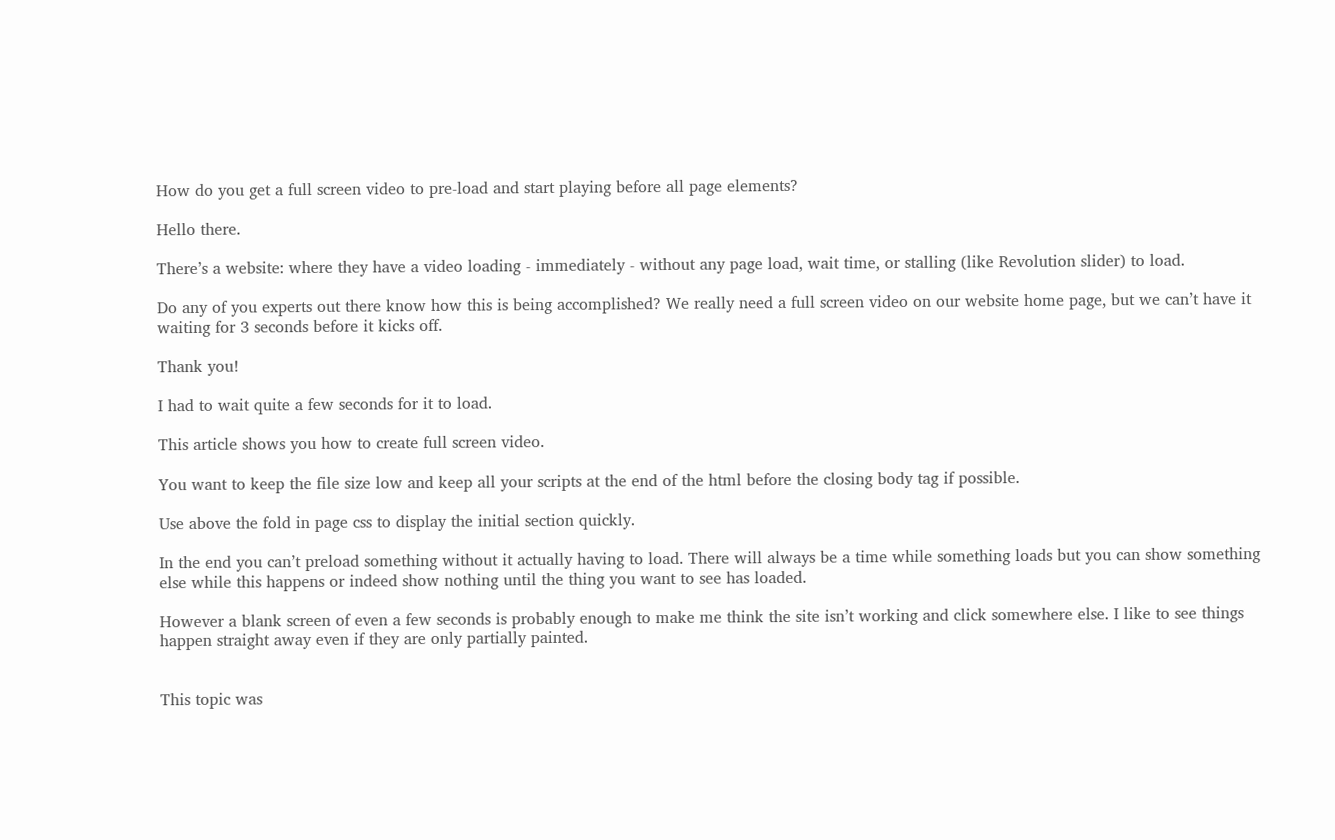How do you get a full screen video to pre-load and start playing before all page elements?

Hello there.

There’s a website: where they have a video loading - immediately - without any page load, wait time, or stalling (like Revolution slider) to load.

Do any of you experts out there know how this is being accomplished? We really need a full screen video on our website home page, but we can’t have it waiting for 3 seconds before it kicks off.

Thank you!

I had to wait quite a few seconds for it to load.

This article shows you how to create full screen video.

You want to keep the file size low and keep all your scripts at the end of the html before the closing body tag if possible.

Use above the fold in page css to display the initial section quickly.

In the end you can’t preload something without it actually having to load. There will always be a time while something loads but you can show something else while this happens or indeed show nothing until the thing you want to see has loaded.

However a blank screen of even a few seconds is probably enough to make me think the site isn’t working and click somewhere else. I like to see things happen straight away even if they are only partially painted.


This topic was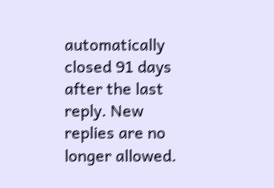automatically closed 91 days after the last reply. New replies are no longer allowed.